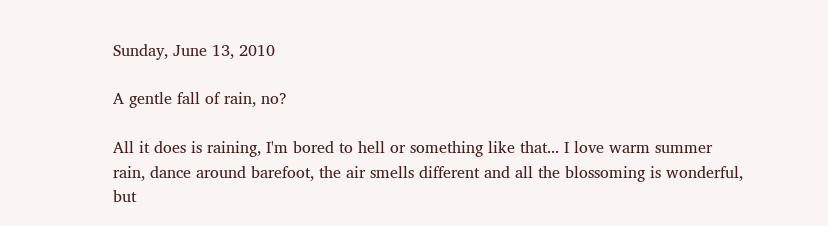Sunday, June 13, 2010

A gentle fall of rain, no?

All it does is raining, I'm bored to hell or something like that... I love warm summer rain, dance around barefoot, the air smells different and all the blossoming is wonderful, but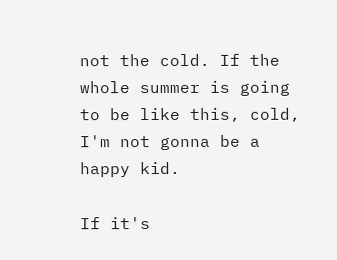not the cold. If the whole summer is going to be like this, cold, I'm not gonna be a happy kid.

If it's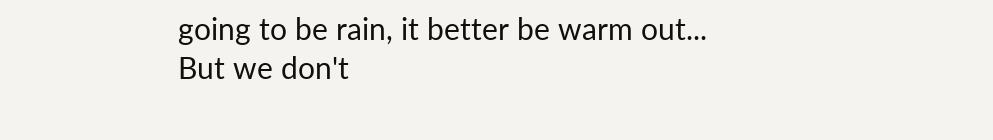going to be rain, it better be warm out...
But we don't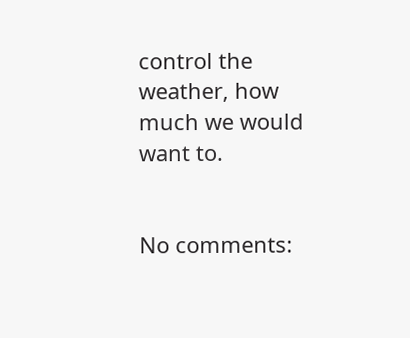control the weather, how much we would want to.


No comments: